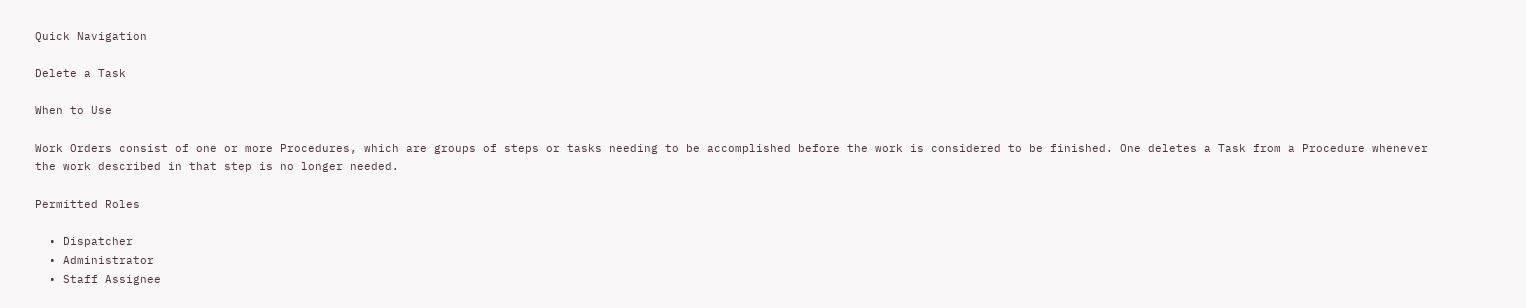Quick Navigation

Delete a Task

When to Use

Work Orders consist of one or more Procedures, which are groups of steps or tasks needing to be accomplished before the work is considered to be finished. One deletes a Task from a Procedure whenever the work described in that step is no longer needed.

Permitted Roles

  • Dispatcher
  • Administrator
  • Staff Assignee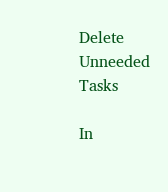Delete Unneeded Tasks

In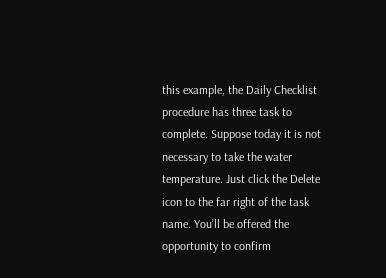this example, the Daily Checklist procedure has three task to complete. Suppose today it is not necessary to take the water temperature. Just click the Delete icon to the far right of the task name. You’ll be offered the opportunity to confirm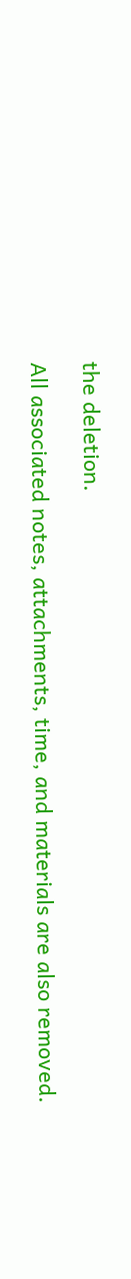the deletion.

All associated notes, attachments, time, and materials are also removed.